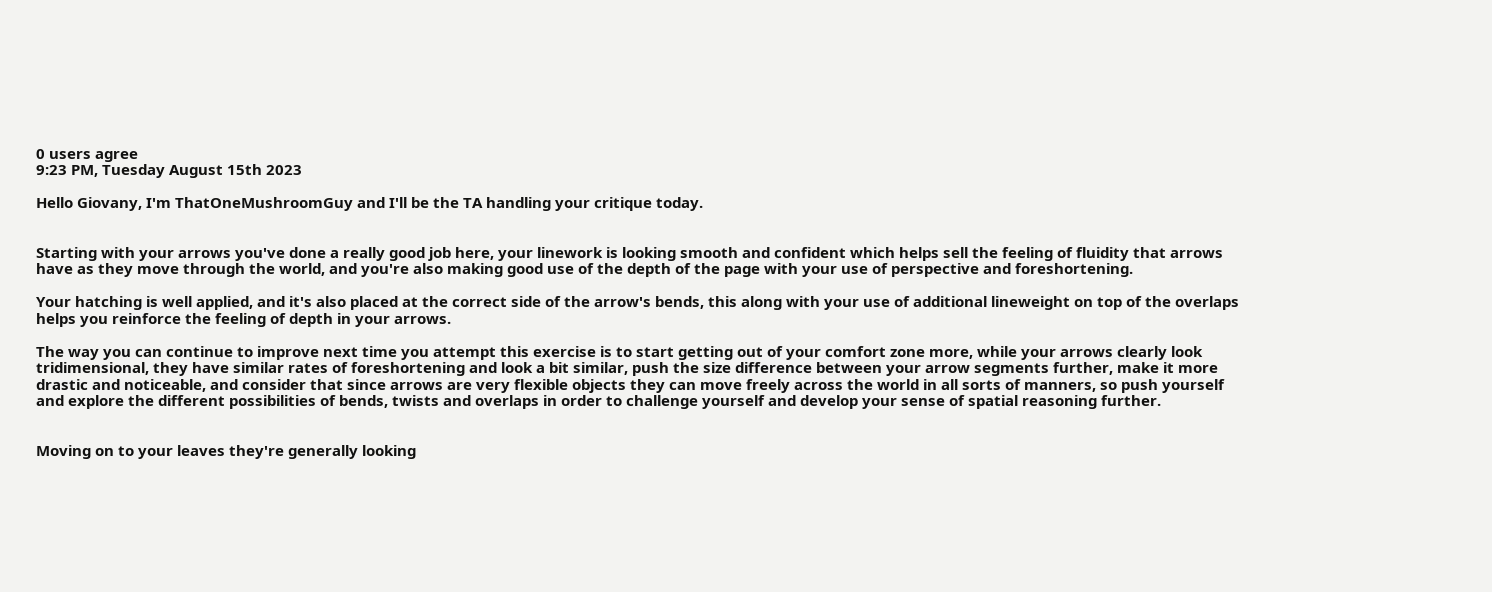0 users agree
9:23 PM, Tuesday August 15th 2023

Hello Giovany, I'm ThatOneMushroomGuy and I'll be the TA handling your critique today.


Starting with your arrows you've done a really good job here, your linework is looking smooth and confident which helps sell the feeling of fluidity that arrows have as they move through the world, and you're also making good use of the depth of the page with your use of perspective and foreshortening.

Your hatching is well applied, and it's also placed at the correct side of the arrow's bends, this along with your use of additional lineweight on top of the overlaps helps you reinforce the feeling of depth in your arrows.

The way you can continue to improve next time you attempt this exercise is to start getting out of your comfort zone more, while your arrows clearly look tridimensional, they have similar rates of foreshortening and look a bit similar, push the size difference between your arrow segments further, make it more drastic and noticeable, and consider that since arrows are very flexible objects they can move freely across the world in all sorts of manners, so push yourself and explore the different possibilities of bends, twists and overlaps in order to challenge yourself and develop your sense of spatial reasoning further.


Moving on to your leaves they're generally looking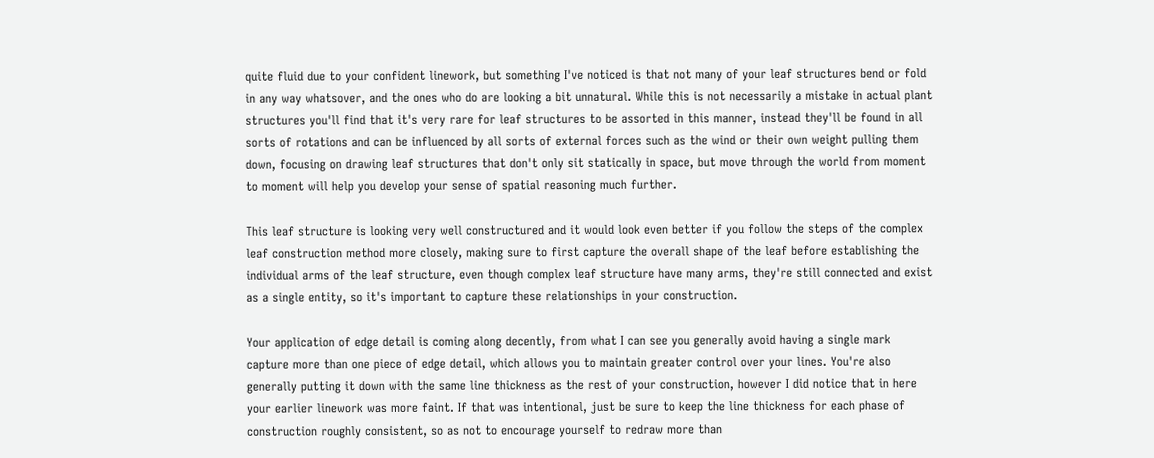quite fluid due to your confident linework, but something I've noticed is that not many of your leaf structures bend or fold in any way whatsover, and the ones who do are looking a bit unnatural. While this is not necessarily a mistake in actual plant structures you'll find that it's very rare for leaf structures to be assorted in this manner, instead they'll be found in all sorts of rotations and can be influenced by all sorts of external forces such as the wind or their own weight pulling them down, focusing on drawing leaf structures that don't only sit statically in space, but move through the world from moment to moment will help you develop your sense of spatial reasoning much further.

This leaf structure is looking very well constructured and it would look even better if you follow the steps of the complex leaf construction method more closely, making sure to first capture the overall shape of the leaf before establishing the individual arms of the leaf structure, even though complex leaf structure have many arms, they're still connected and exist as a single entity, so it's important to capture these relationships in your construction.

Your application of edge detail is coming along decently, from what I can see you generally avoid having a single mark capture more than one piece of edge detail, which allows you to maintain greater control over your lines. You're also generally putting it down with the same line thickness as the rest of your construction, however I did notice that in here your earlier linework was more faint. If that was intentional, just be sure to keep the line thickness for each phase of construction roughly consistent, so as not to encourage yourself to redraw more than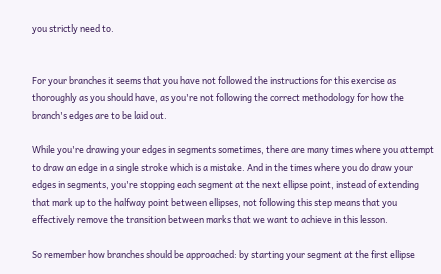you strictly need to.


For your branches it seems that you have not followed the instructions for this exercise as thoroughly as you should have, as you're not following the correct methodology for how the branch's edges are to be laid out.

While you're drawing your edges in segments sometimes, there are many times where you attempt to draw an edge in a single stroke which is a mistake. And in the times where you do draw your edges in segments, you're stopping each segment at the next ellipse point, instead of extending that mark up to the halfway point between ellipses, not following this step means that you effectively remove the transition between marks that we want to achieve in this lesson.

So remember how branches should be approached: by starting your segment at the first ellipse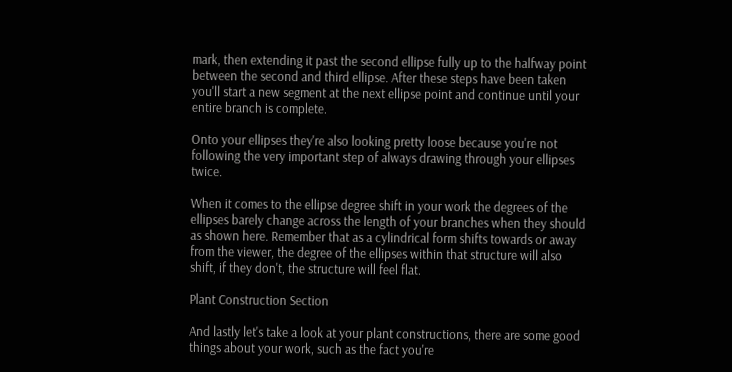mark, then extending it past the second ellipse fully up to the halfway point between the second and third ellipse. After these steps have been taken you'll start a new segment at the next ellipse point and continue until your entire branch is complete.

Onto your ellipses they're also looking pretty loose because you're not following the very important step of always drawing through your ellipses twice.

When it comes to the ellipse degree shift in your work the degrees of the ellipses barely change across the length of your branches when they should as shown here. Remember that as a cylindrical form shifts towards or away from the viewer, the degree of the ellipses within that structure will also shift, if they don't, the structure will feel flat.

Plant Construction Section

And lastly let's take a look at your plant constructions, there are some good things about your work, such as the fact you're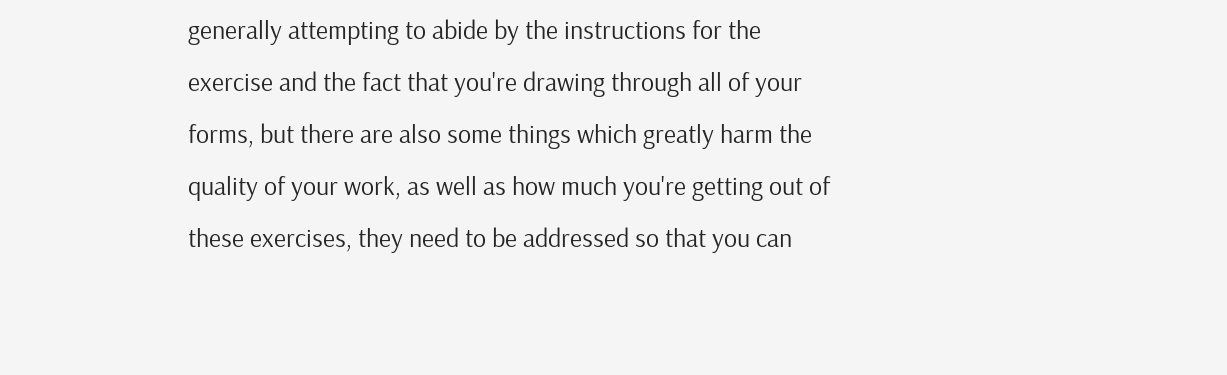generally attempting to abide by the instructions for the exercise and the fact that you're drawing through all of your forms, but there are also some things which greatly harm the quality of your work, as well as how much you're getting out of these exercises, they need to be addressed so that you can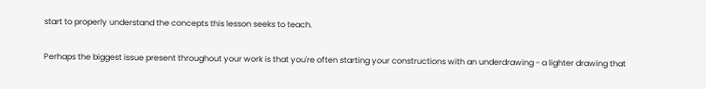start to properly understand the concepts this lesson seeks to teach.

Perhaps the biggest issue present throughout your work is that you're often starting your constructions with an underdrawing - a lighter drawing that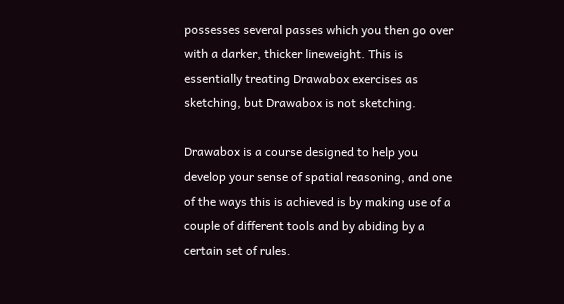possesses several passes which you then go over with a darker, thicker lineweight. This is essentially treating Drawabox exercises as sketching, but Drawabox is not sketching.

Drawabox is a course designed to help you develop your sense of spatial reasoning, and one of the ways this is achieved is by making use of a couple of different tools and by abiding by a certain set of rules.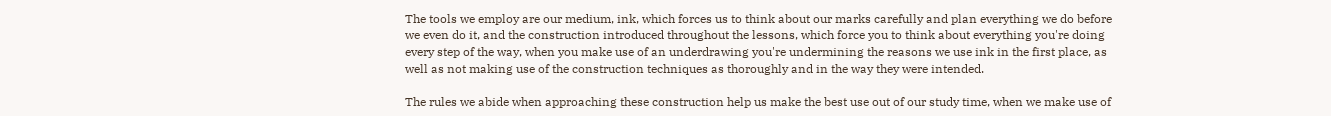The tools we employ are our medium, ink, which forces us to think about our marks carefully and plan everything we do before we even do it, and the construction introduced throughout the lessons, which force you to think about everything you're doing every step of the way, when you make use of an underdrawing you're undermining the reasons we use ink in the first place, as well as not making use of the construction techniques as thoroughly and in the way they were intended.

The rules we abide when approaching these construction help us make the best use out of our study time, when we make use of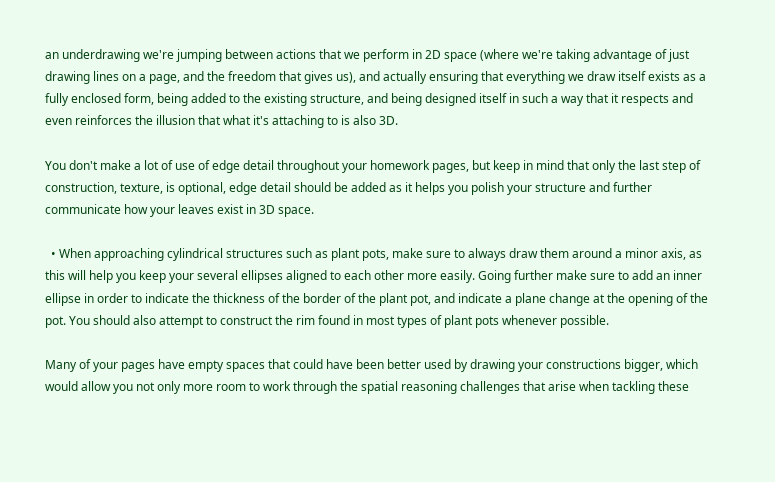an underdrawing we're jumping between actions that we perform in 2D space (where we're taking advantage of just drawing lines on a page, and the freedom that gives us), and actually ensuring that everything we draw itself exists as a fully enclosed form, being added to the existing structure, and being designed itself in such a way that it respects and even reinforces the illusion that what it's attaching to is also 3D.

You don't make a lot of use of edge detail throughout your homework pages, but keep in mind that only the last step of construction, texture, is optional, edge detail should be added as it helps you polish your structure and further communicate how your leaves exist in 3D space.

  • When approaching cylindrical structures such as plant pots, make sure to always draw them around a minor axis, as this will help you keep your several ellipses aligned to each other more easily. Going further make sure to add an inner ellipse in order to indicate the thickness of the border of the plant pot, and indicate a plane change at the opening of the pot. You should also attempt to construct the rim found in most types of plant pots whenever possible.

Many of your pages have empty spaces that could have been better used by drawing your constructions bigger, which would allow you not only more room to work through the spatial reasoning challenges that arise when tackling these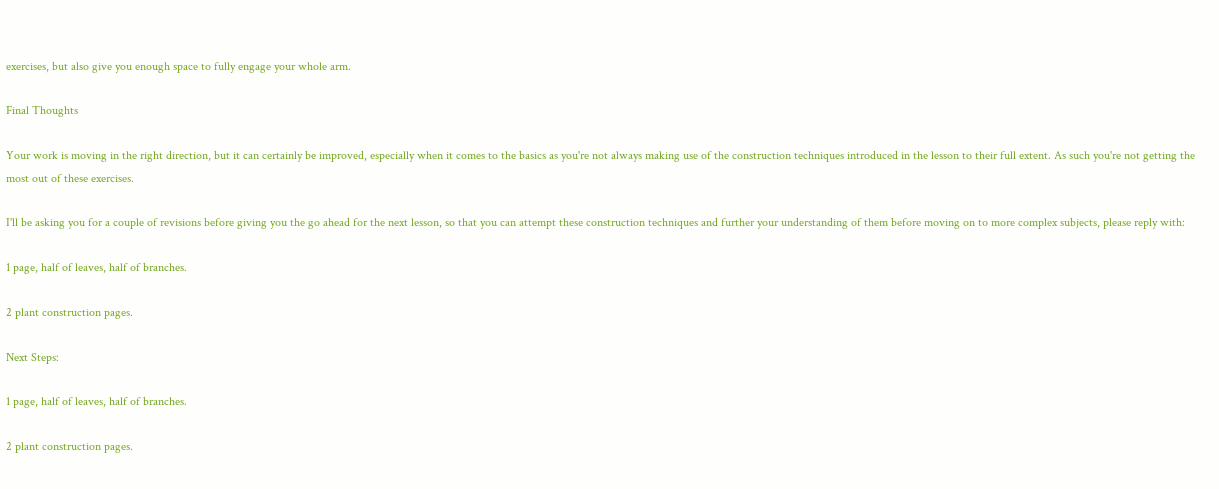exercises, but also give you enough space to fully engage your whole arm.

Final Thoughts

Your work is moving in the right direction, but it can certainly be improved, especially when it comes to the basics as you're not always making use of the construction techniques introduced in the lesson to their full extent. As such you're not getting the most out of these exercises.

I'll be asking you for a couple of revisions before giving you the go ahead for the next lesson, so that you can attempt these construction techniques and further your understanding of them before moving on to more complex subjects, please reply with:

1 page, half of leaves, half of branches.

2 plant construction pages.

Next Steps:

1 page, half of leaves, half of branches.

2 plant construction pages.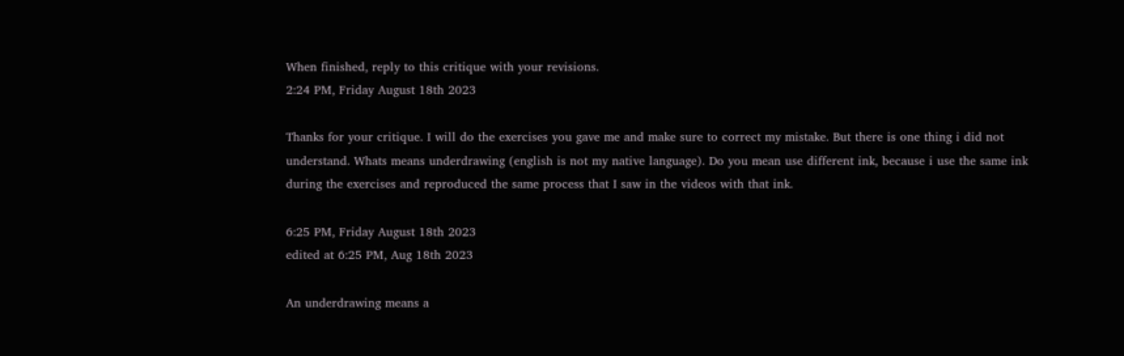When finished, reply to this critique with your revisions.
2:24 PM, Friday August 18th 2023

Thanks for your critique. I will do the exercises you gave me and make sure to correct my mistake. But there is one thing i did not understand. Whats means underdrawing (english is not my native language). Do you mean use different ink, because i use the same ink during the exercises and reproduced the same process that I saw in the videos with that ink.

6:25 PM, Friday August 18th 2023
edited at 6:25 PM, Aug 18th 2023

An underdrawing means a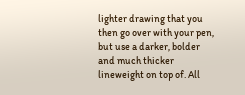lighter drawing that you then go over with your pen, but use a darker, bolder and much thicker lineweight on top of. All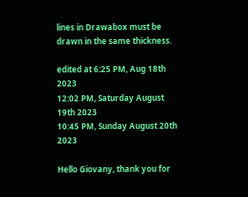lines in Drawabox must be drawn in the same thickness.

edited at 6:25 PM, Aug 18th 2023
12:02 PM, Saturday August 19th 2023
10:45 PM, Sunday August 20th 2023

Hello Giovany, thank you for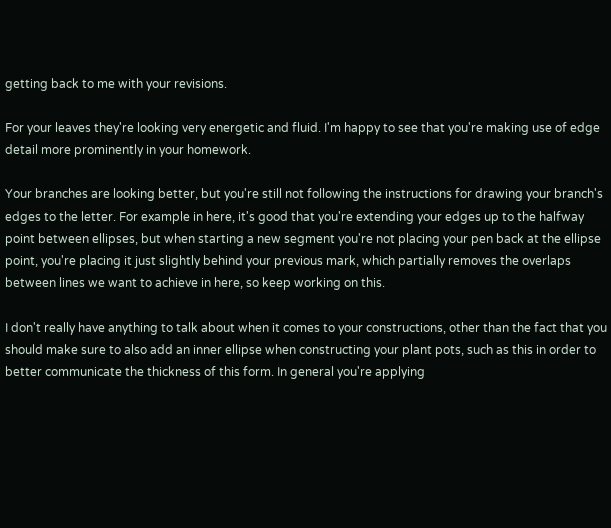getting back to me with your revisions.

For your leaves they're looking very energetic and fluid. I'm happy to see that you're making use of edge detail more prominently in your homework.

Your branches are looking better, but you're still not following the instructions for drawing your branch's edges to the letter. For example in here, it's good that you're extending your edges up to the halfway point between ellipses, but when starting a new segment you're not placing your pen back at the ellipse point, you're placing it just slightly behind your previous mark, which partially removes the overlaps between lines we want to achieve in here, so keep working on this.

I don't really have anything to talk about when it comes to your constructions, other than the fact that you should make sure to also add an inner ellipse when constructing your plant pots, such as this in order to better communicate the thickness of this form. In general you're applying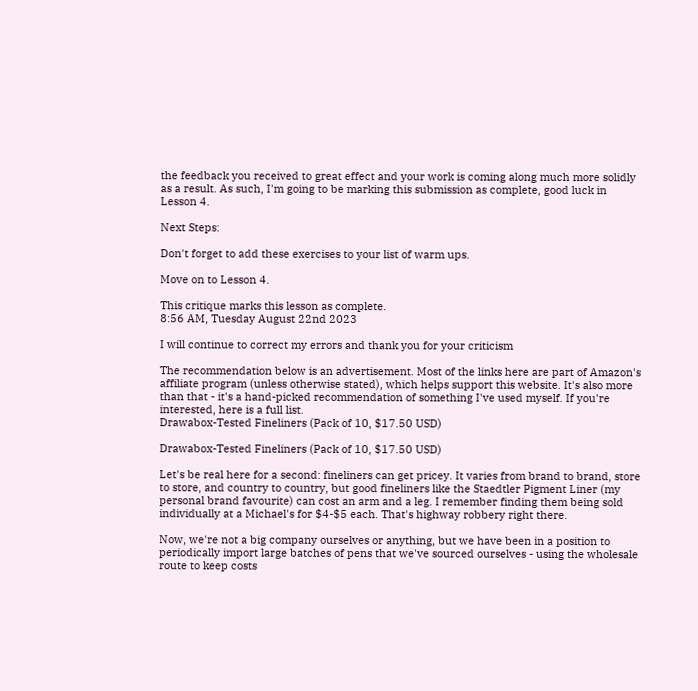the feedback you received to great effect and your work is coming along much more solidly as a result. As such, I'm going to be marking this submission as complete, good luck in Lesson 4.

Next Steps:

Don't forget to add these exercises to your list of warm ups.

Move on to Lesson 4.

This critique marks this lesson as complete.
8:56 AM, Tuesday August 22nd 2023

I will continue to correct my errors and thank you for your criticism

The recommendation below is an advertisement. Most of the links here are part of Amazon's affiliate program (unless otherwise stated), which helps support this website. It's also more than that - it's a hand-picked recommendation of something I've used myself. If you're interested, here is a full list.
Drawabox-Tested Fineliners (Pack of 10, $17.50 USD)

Drawabox-Tested Fineliners (Pack of 10, $17.50 USD)

Let's be real here for a second: fineliners can get pricey. It varies from brand to brand, store to store, and country to country, but good fineliners like the Staedtler Pigment Liner (my personal brand favourite) can cost an arm and a leg. I remember finding them being sold individually at a Michael's for $4-$5 each. That's highway robbery right there.

Now, we're not a big company ourselves or anything, but we have been in a position to periodically import large batches of pens that we've sourced ourselves - using the wholesale route to keep costs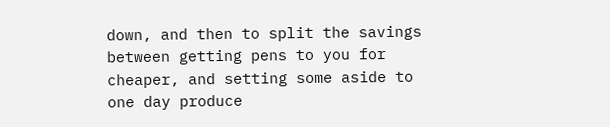down, and then to split the savings between getting pens to you for cheaper, and setting some aside to one day produce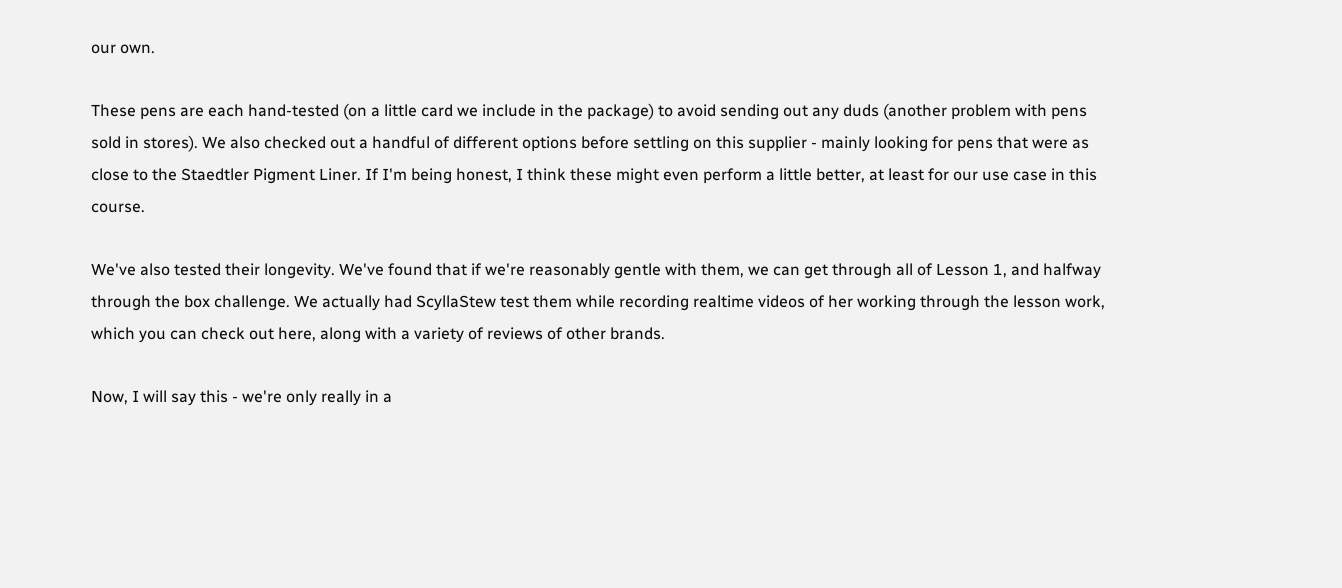our own.

These pens are each hand-tested (on a little card we include in the package) to avoid sending out any duds (another problem with pens sold in stores). We also checked out a handful of different options before settling on this supplier - mainly looking for pens that were as close to the Staedtler Pigment Liner. If I'm being honest, I think these might even perform a little better, at least for our use case in this course.

We've also tested their longevity. We've found that if we're reasonably gentle with them, we can get through all of Lesson 1, and halfway through the box challenge. We actually had ScyllaStew test them while recording realtime videos of her working through the lesson work, which you can check out here, along with a variety of reviews of other brands.

Now, I will say this - we're only really in a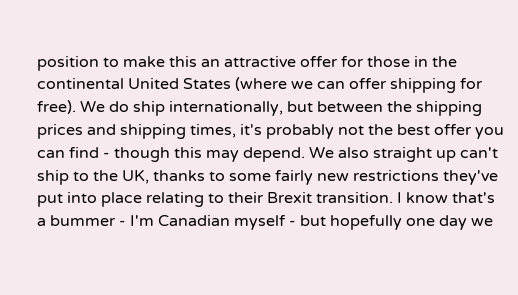position to make this an attractive offer for those in the continental United States (where we can offer shipping for free). We do ship internationally, but between the shipping prices and shipping times, it's probably not the best offer you can find - though this may depend. We also straight up can't ship to the UK, thanks to some fairly new restrictions they've put into place relating to their Brexit transition. I know that's a bummer - I'm Canadian myself - but hopefully one day we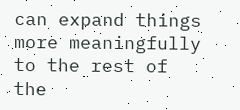can expand things more meaningfully to the rest of the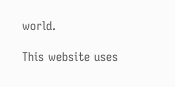world.

This website uses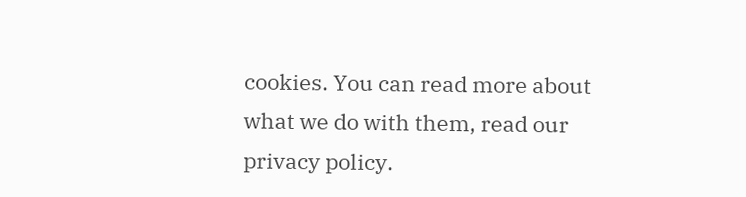cookies. You can read more about what we do with them, read our privacy policy.